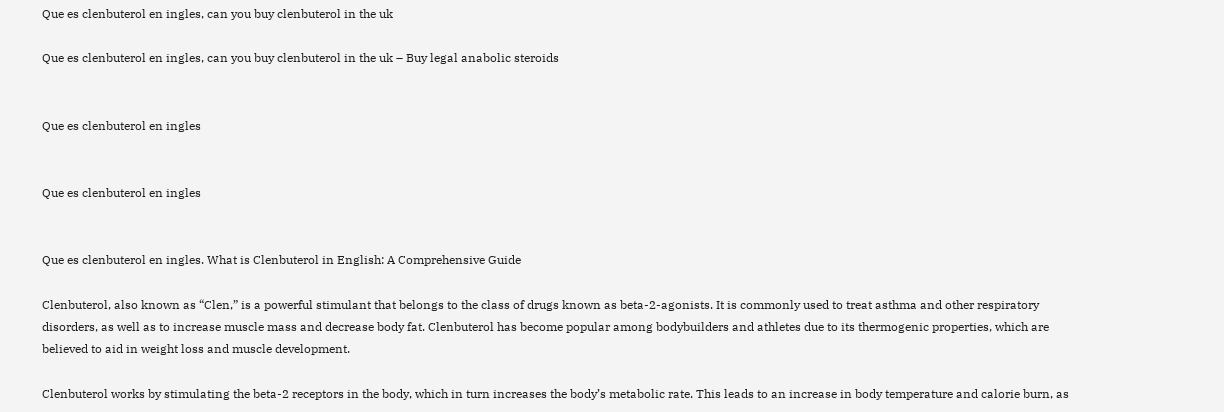Que es clenbuterol en ingles, can you buy clenbuterol in the uk

Que es clenbuterol en ingles, can you buy clenbuterol in the uk – Buy legal anabolic steroids


Que es clenbuterol en ingles


Que es clenbuterol en ingles


Que es clenbuterol en ingles. What is Clenbuterol in English: A Comprehensive Guide

Clenbuterol, also known as “Clen,” is a powerful stimulant that belongs to the class of drugs known as beta-2-agonists. It is commonly used to treat asthma and other respiratory disorders, as well as to increase muscle mass and decrease body fat. Clenbuterol has become popular among bodybuilders and athletes due to its thermogenic properties, which are believed to aid in weight loss and muscle development.

Clenbuterol works by stimulating the beta-2 receptors in the body, which in turn increases the body’s metabolic rate. This leads to an increase in body temperature and calorie burn, as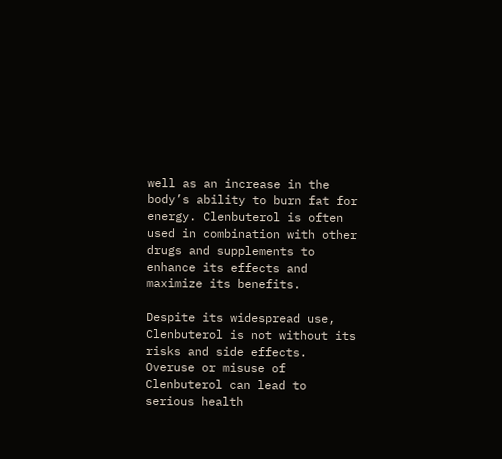well as an increase in the body’s ability to burn fat for energy. Clenbuterol is often used in combination with other drugs and supplements to enhance its effects and maximize its benefits.

Despite its widespread use, Clenbuterol is not without its risks and side effects. Overuse or misuse of Clenbuterol can lead to serious health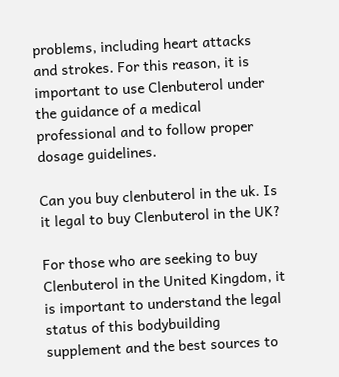problems, including heart attacks and strokes. For this reason, it is important to use Clenbuterol under the guidance of a medical professional and to follow proper dosage guidelines.

Can you buy clenbuterol in the uk. Is it legal to buy Clenbuterol in the UK?

For those who are seeking to buy Clenbuterol in the United Kingdom, it is important to understand the legal status of this bodybuilding supplement and the best sources to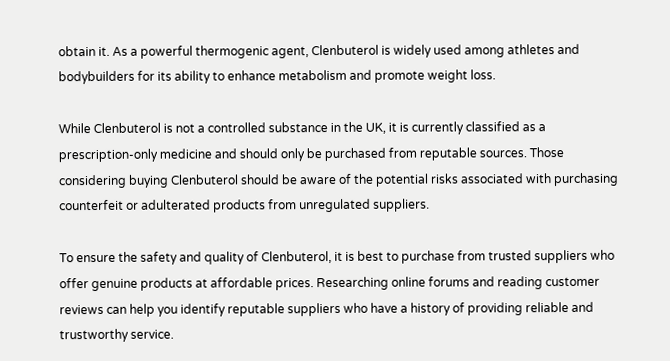obtain it. As a powerful thermogenic agent, Clenbuterol is widely used among athletes and bodybuilders for its ability to enhance metabolism and promote weight loss.

While Clenbuterol is not a controlled substance in the UK, it is currently classified as a prescription-only medicine and should only be purchased from reputable sources. Those considering buying Clenbuterol should be aware of the potential risks associated with purchasing counterfeit or adulterated products from unregulated suppliers.

To ensure the safety and quality of Clenbuterol, it is best to purchase from trusted suppliers who offer genuine products at affordable prices. Researching online forums and reading customer reviews can help you identify reputable suppliers who have a history of providing reliable and trustworthy service.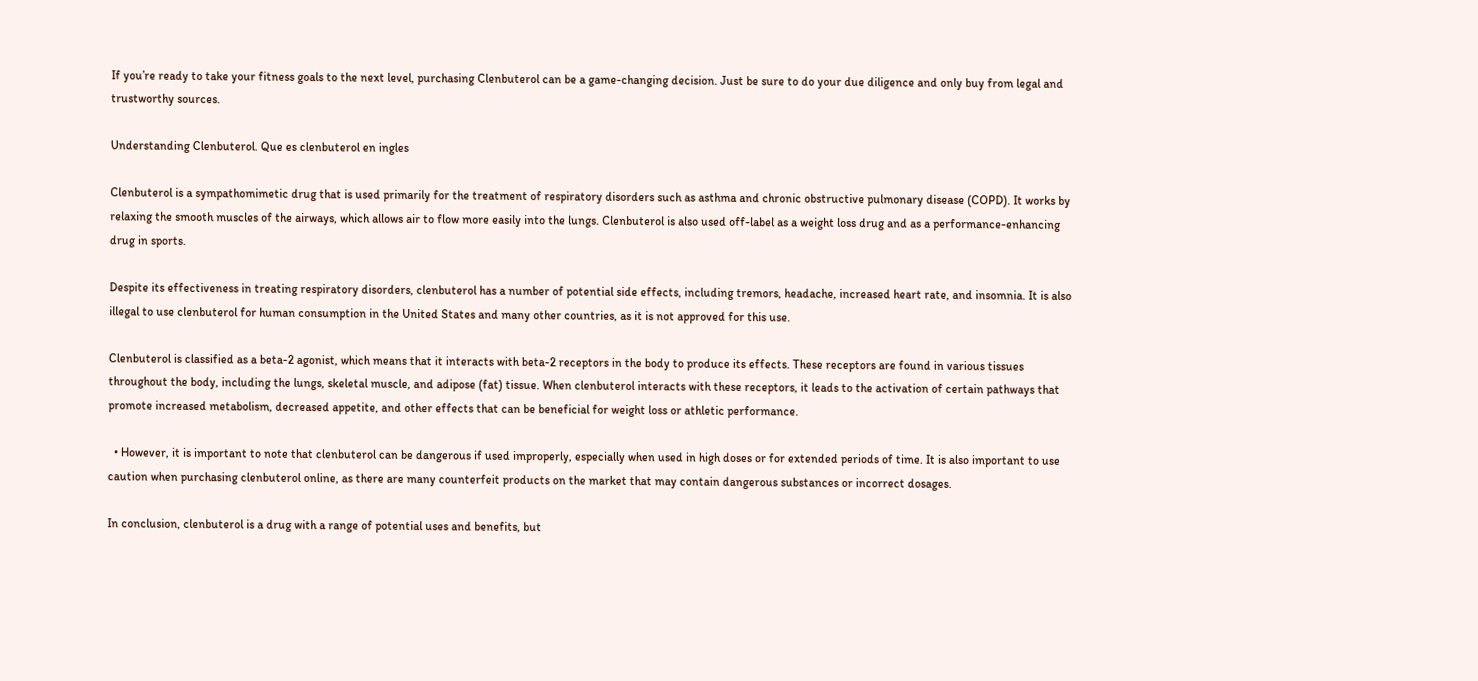If you’re ready to take your fitness goals to the next level, purchasing Clenbuterol can be a game-changing decision. Just be sure to do your due diligence and only buy from legal and trustworthy sources.

Understanding Clenbuterol. Que es clenbuterol en ingles

Clenbuterol is a sympathomimetic drug that is used primarily for the treatment of respiratory disorders such as asthma and chronic obstructive pulmonary disease (COPD). It works by relaxing the smooth muscles of the airways, which allows air to flow more easily into the lungs. Clenbuterol is also used off-label as a weight loss drug and as a performance-enhancing drug in sports.

Despite its effectiveness in treating respiratory disorders, clenbuterol has a number of potential side effects, including tremors, headache, increased heart rate, and insomnia. It is also illegal to use clenbuterol for human consumption in the United States and many other countries, as it is not approved for this use.

Clenbuterol is classified as a beta-2 agonist, which means that it interacts with beta-2 receptors in the body to produce its effects. These receptors are found in various tissues throughout the body, including the lungs, skeletal muscle, and adipose (fat) tissue. When clenbuterol interacts with these receptors, it leads to the activation of certain pathways that promote increased metabolism, decreased appetite, and other effects that can be beneficial for weight loss or athletic performance.

  • However, it is important to note that clenbuterol can be dangerous if used improperly, especially when used in high doses or for extended periods of time. It is also important to use caution when purchasing clenbuterol online, as there are many counterfeit products on the market that may contain dangerous substances or incorrect dosages.

In conclusion, clenbuterol is a drug with a range of potential uses and benefits, but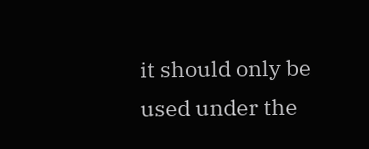it should only be used under the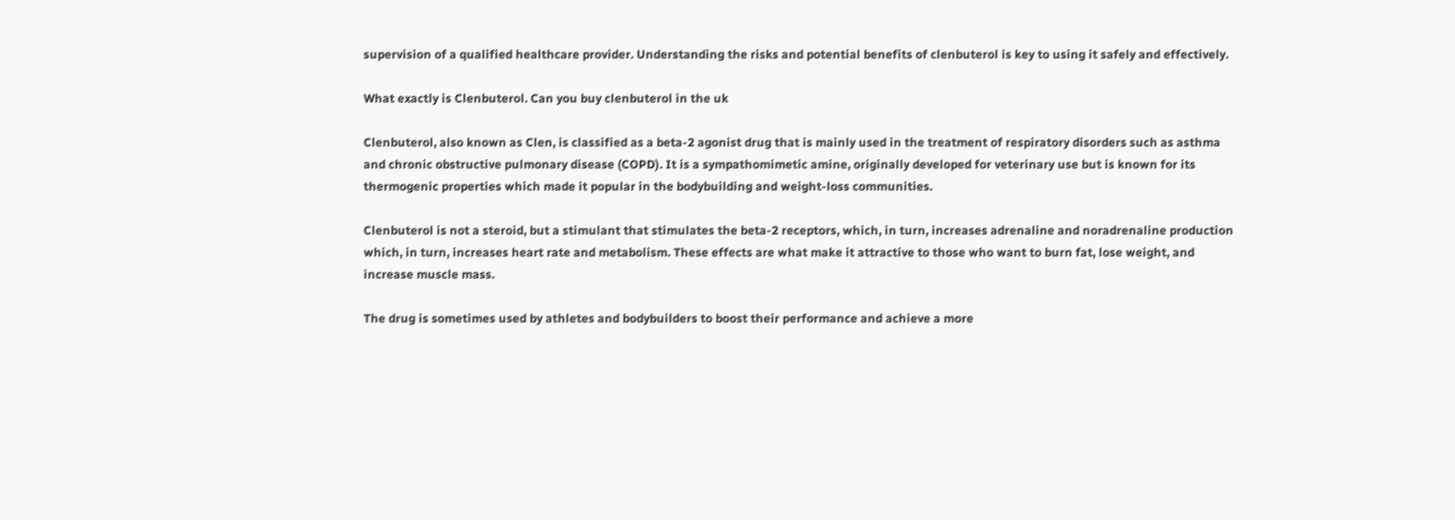supervision of a qualified healthcare provider. Understanding the risks and potential benefits of clenbuterol is key to using it safely and effectively.

What exactly is Clenbuterol. Can you buy clenbuterol in the uk

Clenbuterol, also known as Clen, is classified as a beta-2 agonist drug that is mainly used in the treatment of respiratory disorders such as asthma and chronic obstructive pulmonary disease (COPD). It is a sympathomimetic amine, originally developed for veterinary use but is known for its thermogenic properties which made it popular in the bodybuilding and weight-loss communities.

Clenbuterol is not a steroid, but a stimulant that stimulates the beta-2 receptors, which, in turn, increases adrenaline and noradrenaline production which, in turn, increases heart rate and metabolism. These effects are what make it attractive to those who want to burn fat, lose weight, and increase muscle mass.

The drug is sometimes used by athletes and bodybuilders to boost their performance and achieve a more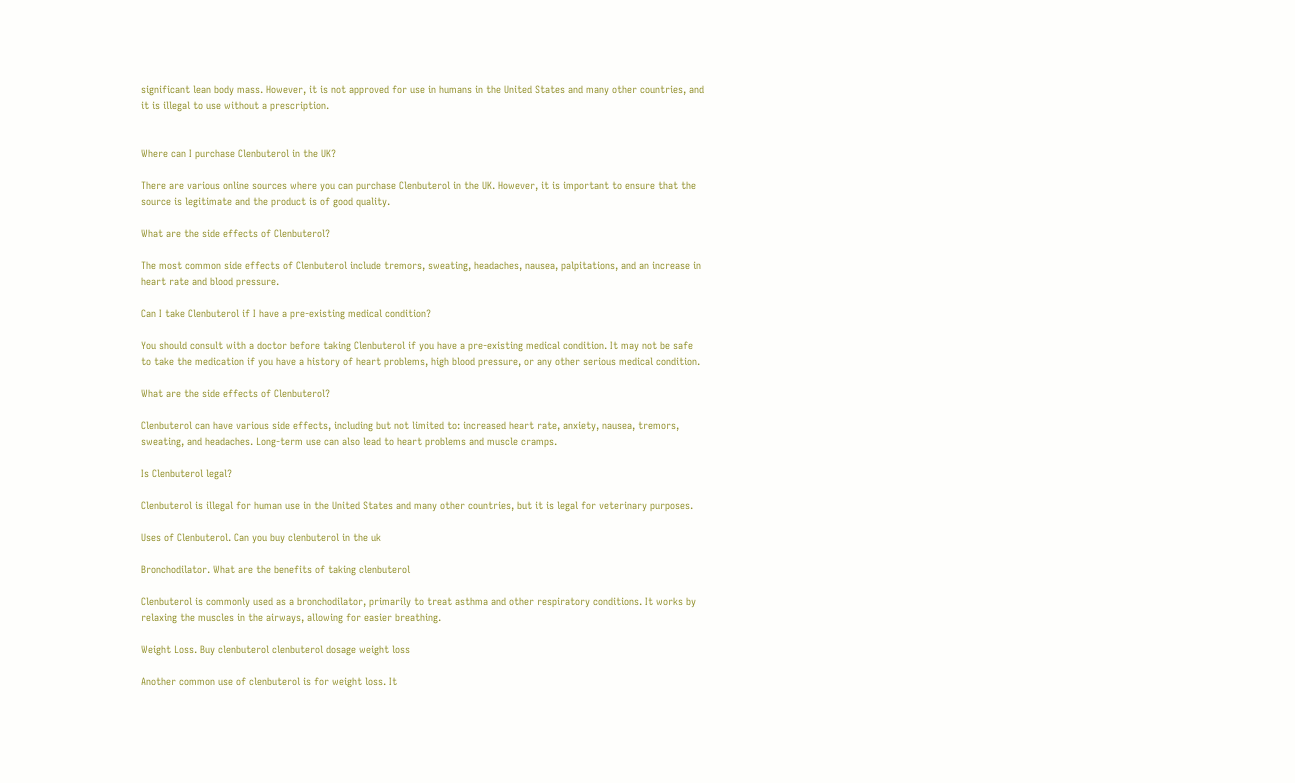significant lean body mass. However, it is not approved for use in humans in the United States and many other countries, and it is illegal to use without a prescription.


Where can I purchase Clenbuterol in the UK?

There are various online sources where you can purchase Clenbuterol in the UK. However, it is important to ensure that the source is legitimate and the product is of good quality.

What are the side effects of Clenbuterol?

The most common side effects of Clenbuterol include tremors, sweating, headaches, nausea, palpitations, and an increase in heart rate and blood pressure.

Can I take Clenbuterol if I have a pre-existing medical condition?

You should consult with a doctor before taking Clenbuterol if you have a pre-existing medical condition. It may not be safe to take the medication if you have a history of heart problems, high blood pressure, or any other serious medical condition.

What are the side effects of Clenbuterol?

Clenbuterol can have various side effects, including but not limited to: increased heart rate, anxiety, nausea, tremors, sweating, and headaches. Long-term use can also lead to heart problems and muscle cramps.

Is Clenbuterol legal?

Clenbuterol is illegal for human use in the United States and many other countries, but it is legal for veterinary purposes.

Uses of Clenbuterol. Can you buy clenbuterol in the uk

Bronchodilator. What are the benefits of taking clenbuterol

Clenbuterol is commonly used as a bronchodilator, primarily to treat asthma and other respiratory conditions. It works by relaxing the muscles in the airways, allowing for easier breathing.

Weight Loss. Buy clenbuterol clenbuterol dosage weight loss

Another common use of clenbuterol is for weight loss. It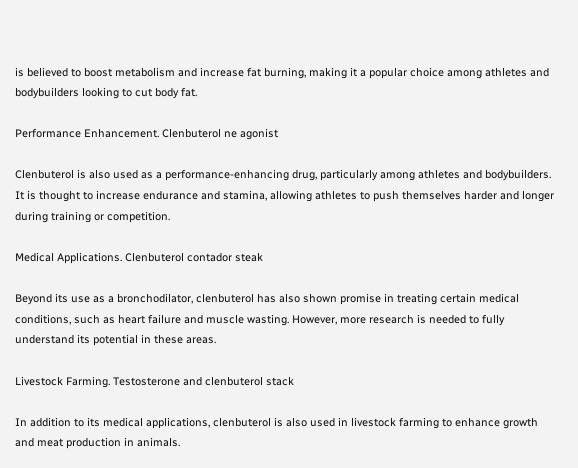is believed to boost metabolism and increase fat burning, making it a popular choice among athletes and bodybuilders looking to cut body fat.

Performance Enhancement. Clenbuterol ne agonist

Clenbuterol is also used as a performance-enhancing drug, particularly among athletes and bodybuilders. It is thought to increase endurance and stamina, allowing athletes to push themselves harder and longer during training or competition.

Medical Applications. Clenbuterol contador steak

Beyond its use as a bronchodilator, clenbuterol has also shown promise in treating certain medical conditions, such as heart failure and muscle wasting. However, more research is needed to fully understand its potential in these areas.

Livestock Farming. Testosterone and clenbuterol stack

In addition to its medical applications, clenbuterol is also used in livestock farming to enhance growth and meat production in animals.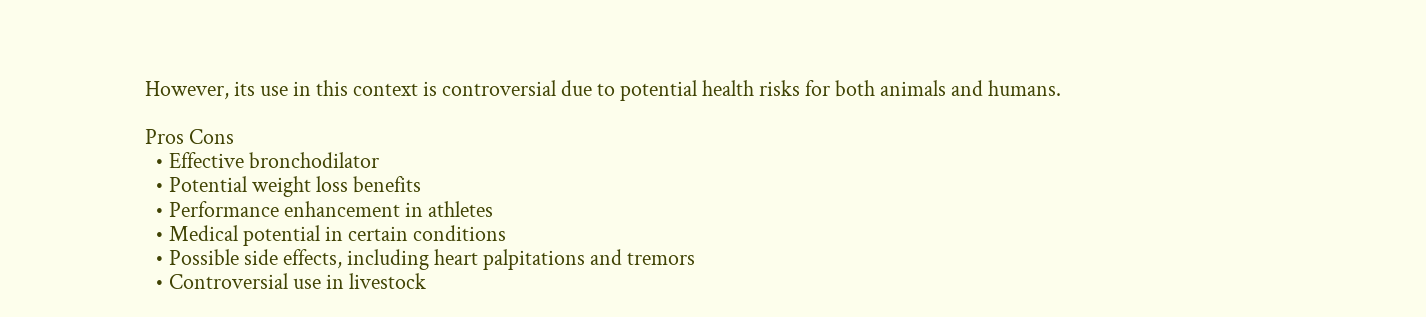However, its use in this context is controversial due to potential health risks for both animals and humans.

Pros Cons
  • Effective bronchodilator
  • Potential weight loss benefits
  • Performance enhancement in athletes
  • Medical potential in certain conditions
  • Possible side effects, including heart palpitations and tremors
  • Controversial use in livestock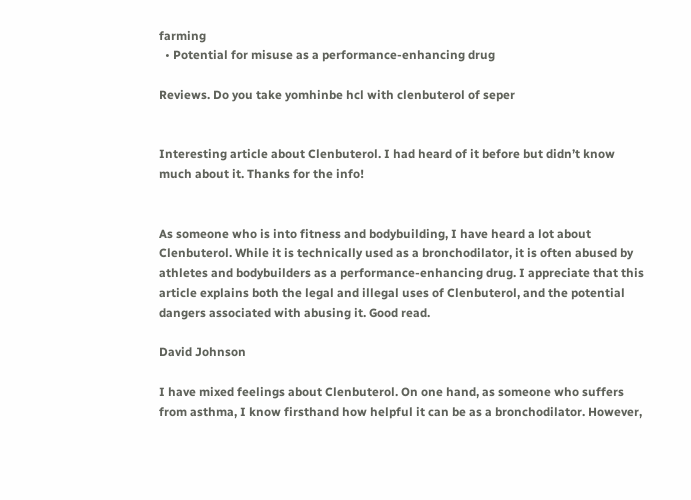farming
  • Potential for misuse as a performance-enhancing drug

Reviews. Do you take yomhinbe hcl with clenbuterol of seper


Interesting article about Clenbuterol. I had heard of it before but didn’t know much about it. Thanks for the info!


As someone who is into fitness and bodybuilding, I have heard a lot about Clenbuterol. While it is technically used as a bronchodilator, it is often abused by athletes and bodybuilders as a performance-enhancing drug. I appreciate that this article explains both the legal and illegal uses of Clenbuterol, and the potential dangers associated with abusing it. Good read.

David Johnson

I have mixed feelings about Clenbuterol. On one hand, as someone who suffers from asthma, I know firsthand how helpful it can be as a bronchodilator. However,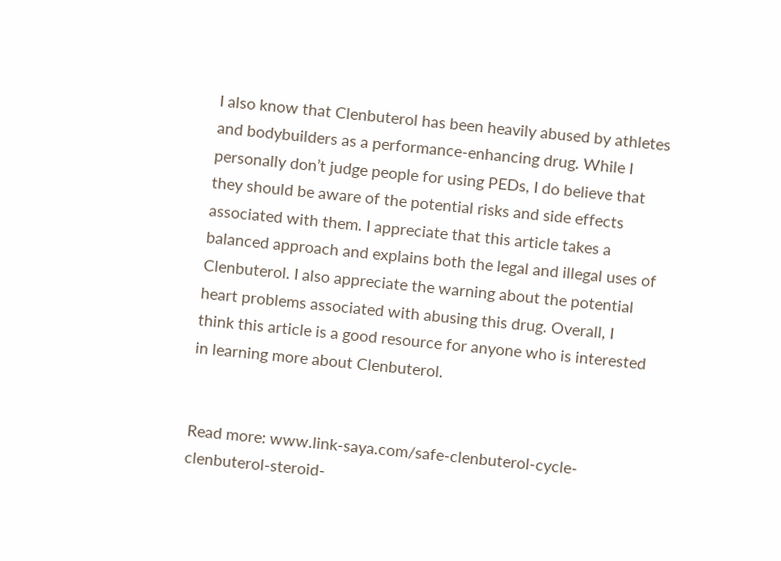I also know that Clenbuterol has been heavily abused by athletes and bodybuilders as a performance-enhancing drug. While I personally don’t judge people for using PEDs, I do believe that they should be aware of the potential risks and side effects associated with them. I appreciate that this article takes a balanced approach and explains both the legal and illegal uses of Clenbuterol. I also appreciate the warning about the potential heart problems associated with abusing this drug. Overall, I think this article is a good resource for anyone who is interested in learning more about Clenbuterol.


Read more: www.link-saya.com/safe-clenbuterol-cycle-clenbuterol-steroid-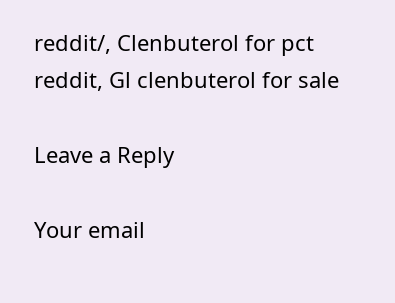reddit/, Clenbuterol for pct reddit, Gl clenbuterol for sale

Leave a Reply

Your email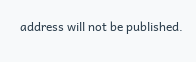address will not be published.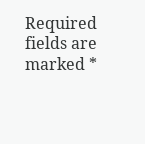Required fields are marked *